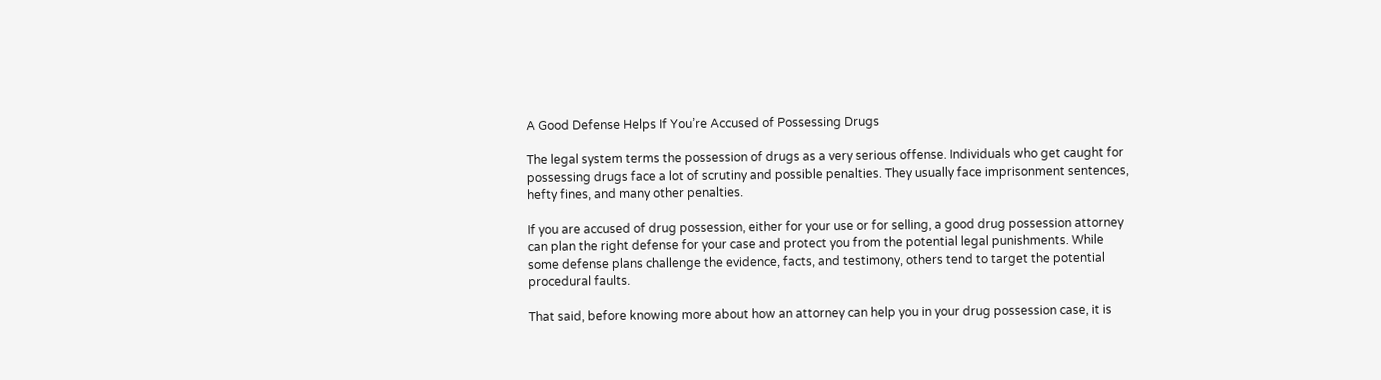A Good Defense Helps If You’re Accused of Possessing Drugs

The legal system terms the possession of drugs as a very serious offense. Individuals who get caught for possessing drugs face a lot of scrutiny and possible penalties. They usually face imprisonment sentences, hefty fines, and many other penalties.

If you are accused of drug possession, either for your use or for selling, a good drug possession attorney can plan the right defense for your case and protect you from the potential legal punishments. While some defense plans challenge the evidence, facts, and testimony, others tend to target the potential procedural faults.

That said, before knowing more about how an attorney can help you in your drug possession case, it is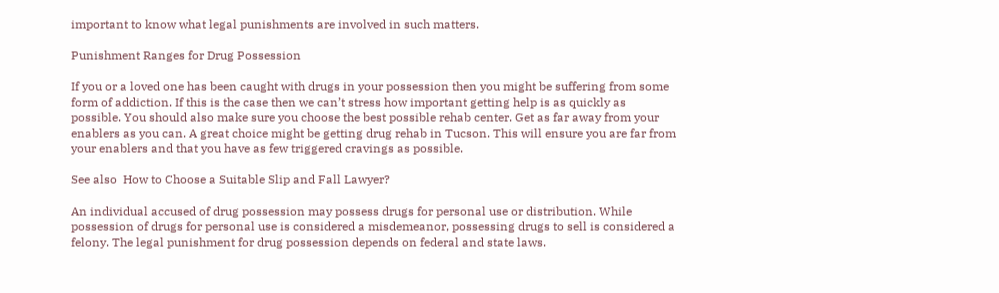important to know what legal punishments are involved in such matters.

Punishment Ranges for Drug Possession

If you or a loved one has been caught with drugs in your possession then you might be suffering from some form of addiction. If this is the case then we can’t stress how important getting help is as quickly as possible. You should also make sure you choose the best possible rehab center. Get as far away from your enablers as you can. A great choice might be getting drug rehab in Tucson. This will ensure you are far from your enablers and that you have as few triggered cravings as possible.

See also  How to Choose a Suitable Slip and Fall Lawyer?

An individual accused of drug possession may possess drugs for personal use or distribution. While possession of drugs for personal use is considered a misdemeanor, possessing drugs to sell is considered a felony. The legal punishment for drug possession depends on federal and state laws.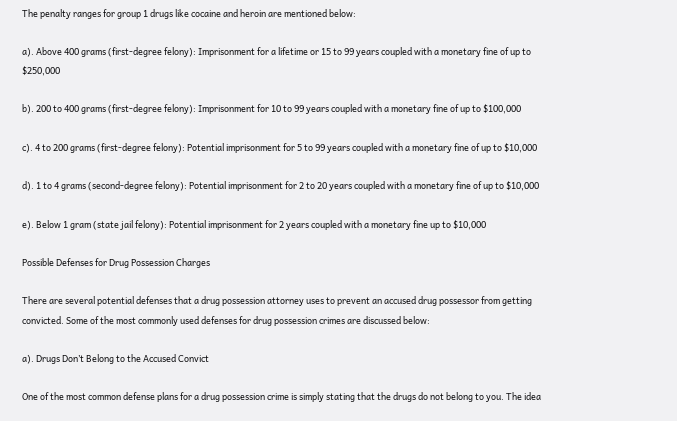The penalty ranges for group 1 drugs like cocaine and heroin are mentioned below:

a). Above 400 grams (first-degree felony): Imprisonment for a lifetime or 15 to 99 years coupled with a monetary fine of up to $250,000

b). 200 to 400 grams (first-degree felony): Imprisonment for 10 to 99 years coupled with a monetary fine of up to $100,000

c). 4 to 200 grams (first-degree felony): Potential imprisonment for 5 to 99 years coupled with a monetary fine of up to $10,000

d). 1 to 4 grams (second-degree felony): Potential imprisonment for 2 to 20 years coupled with a monetary fine of up to $10,000

e). Below 1 gram (state jail felony): Potential imprisonment for 2 years coupled with a monetary fine up to $10,000

Possible Defenses for Drug Possession Charges

There are several potential defenses that a drug possession attorney uses to prevent an accused drug possessor from getting convicted. Some of the most commonly used defenses for drug possession crimes are discussed below:

a). Drugs Don’t Belong to the Accused Convict

One of the most common defense plans for a drug possession crime is simply stating that the drugs do not belong to you. The idea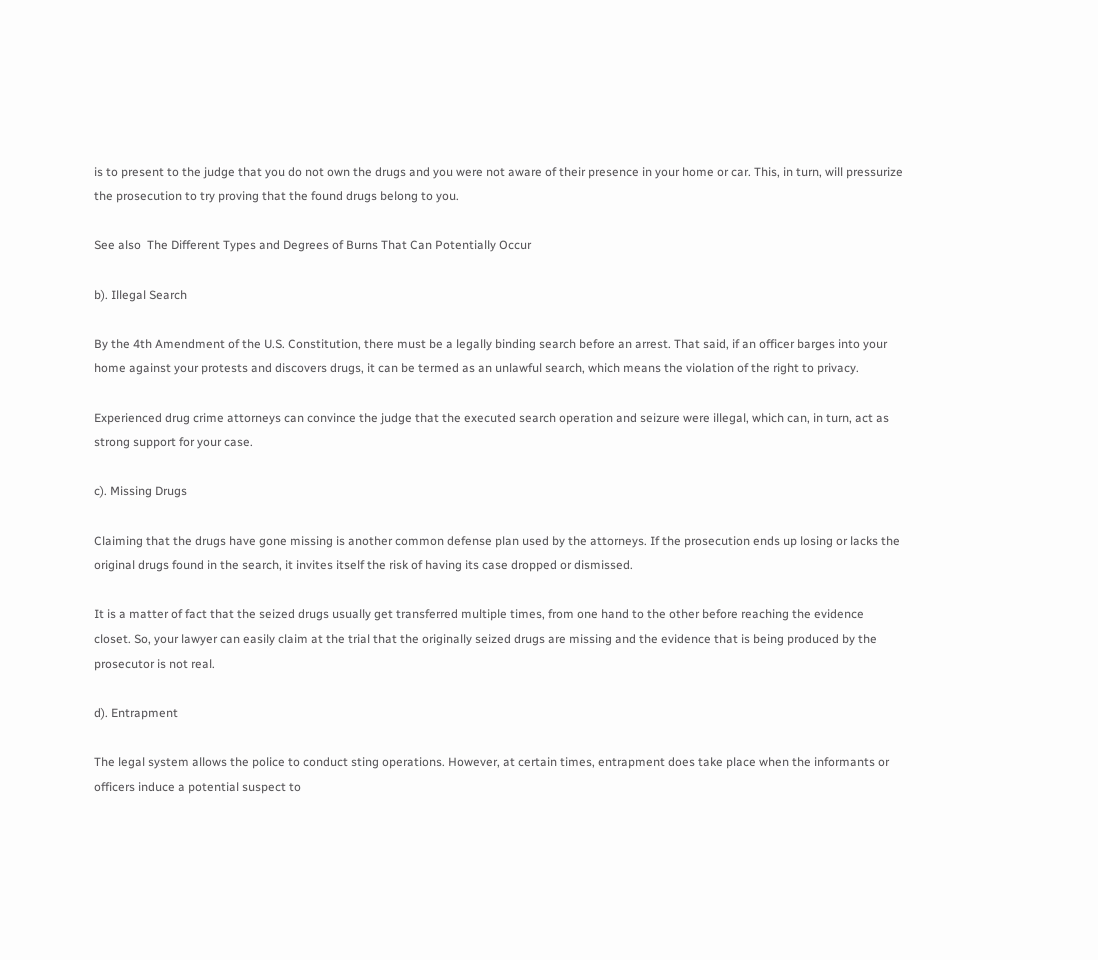is to present to the judge that you do not own the drugs and you were not aware of their presence in your home or car. This, in turn, will pressurize the prosecution to try proving that the found drugs belong to you.

See also  The Different Types and Degrees of Burns That Can Potentially Occur

b). Illegal Search

By the 4th Amendment of the U.S. Constitution, there must be a legally binding search before an arrest. That said, if an officer barges into your home against your protests and discovers drugs, it can be termed as an unlawful search, which means the violation of the right to privacy.

Experienced drug crime attorneys can convince the judge that the executed search operation and seizure were illegal, which can, in turn, act as strong support for your case.

c). Missing Drugs

Claiming that the drugs have gone missing is another common defense plan used by the attorneys. If the prosecution ends up losing or lacks the original drugs found in the search, it invites itself the risk of having its case dropped or dismissed.

It is a matter of fact that the seized drugs usually get transferred multiple times, from one hand to the other before reaching the evidence closet. So, your lawyer can easily claim at the trial that the originally seized drugs are missing and the evidence that is being produced by the prosecutor is not real.

d). Entrapment

The legal system allows the police to conduct sting operations. However, at certain times, entrapment does take place when the informants or officers induce a potential suspect to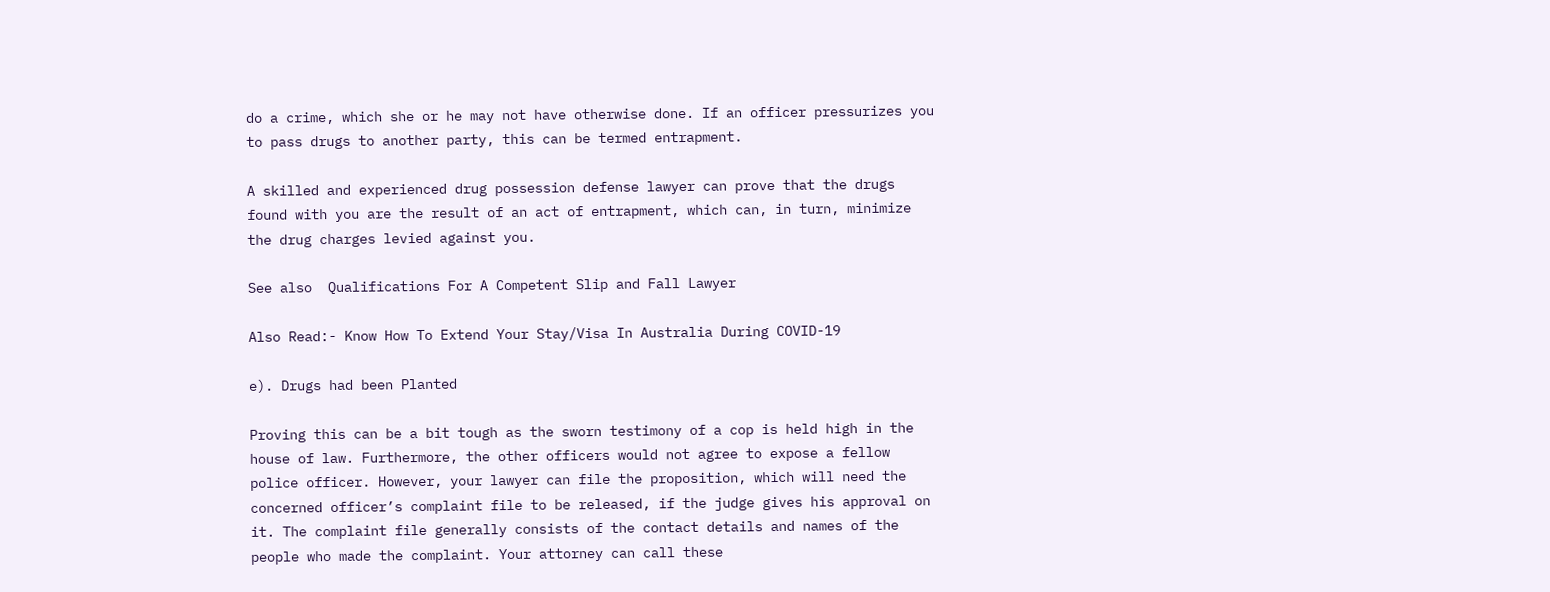do a crime, which she or he may not have otherwise done. If an officer pressurizes you to pass drugs to another party, this can be termed entrapment.

A skilled and experienced drug possession defense lawyer can prove that the drugs found with you are the result of an act of entrapment, which can, in turn, minimize the drug charges levied against you.

See also  Qualifications For A Competent Slip and Fall Lawyer

Also Read:- Know How To Extend Your Stay/Visa In Australia During COVID-19

e). Drugs had been Planted

Proving this can be a bit tough as the sworn testimony of a cop is held high in the house of law. Furthermore, the other officers would not agree to expose a fellow police officer. However, your lawyer can file the proposition, which will need the concerned officer’s complaint file to be released, if the judge gives his approval on it. The complaint file generally consists of the contact details and names of the people who made the complaint. Your attorney can call these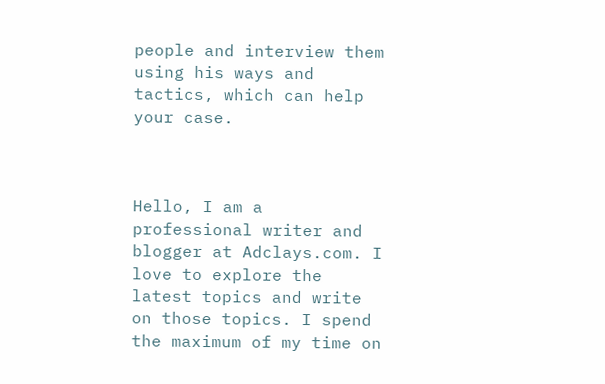people and interview them using his ways and tactics, which can help your case.



Hello, I am a professional writer and blogger at Adclays.com. I love to explore the latest topics and write on those topics. I spend the maximum of my time on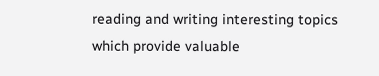reading and writing interesting topics which provide valuable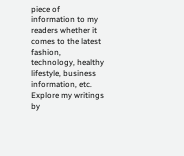piece of information to my readers whether it comes to the latest fashion, technology, healthy lifestyle, business information, etc. Explore my writings by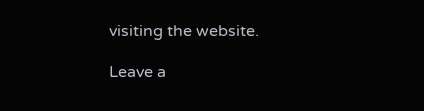visiting the website.

Leave a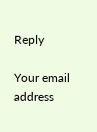Reply

Your email address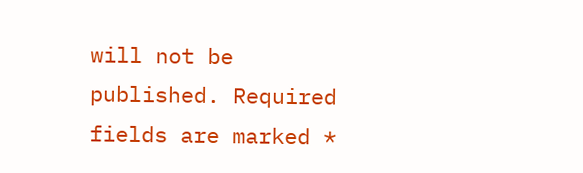will not be published. Required fields are marked *